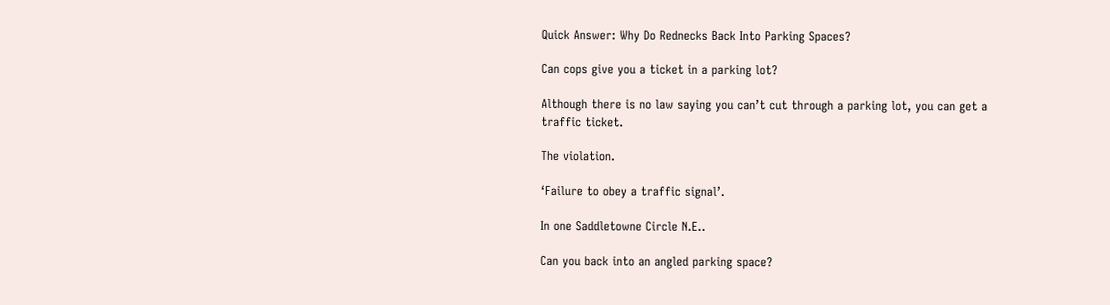Quick Answer: Why Do Rednecks Back Into Parking Spaces?

Can cops give you a ticket in a parking lot?

Although there is no law saying you can’t cut through a parking lot, you can get a traffic ticket.

The violation.

‘Failure to obey a traffic signal’.

In one Saddletowne Circle N.E..

Can you back into an angled parking space?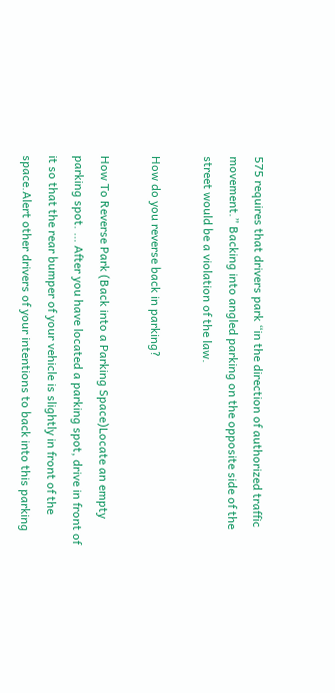575 requires that drivers park “in the direction of authorized traffic movement.” Backing into angled parking on the opposite side of the street would be a violation of the law.

How do you reverse back in parking?

How To Reverse Park (Back into a Parking Space)Locate an empty parking spot. … After you have located a parking spot, drive in front of it so that the rear bumper of your vehicle is slightly in front of the space.Alert other drivers of your intentions to back into this parking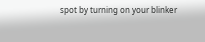spot by turning on your blinker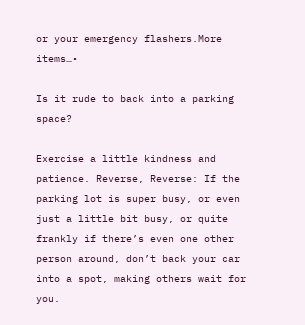or your emergency flashers.More items…•

Is it rude to back into a parking space?

Exercise a little kindness and patience. Reverse, Reverse: If the parking lot is super busy, or even just a little bit busy, or quite frankly if there’s even one other person around, don’t back your car into a spot, making others wait for you.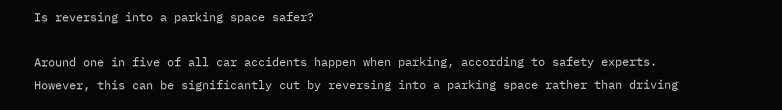Is reversing into a parking space safer?

Around one in five of all car accidents happen when parking, according to safety experts. However, this can be significantly cut by reversing into a parking space rather than driving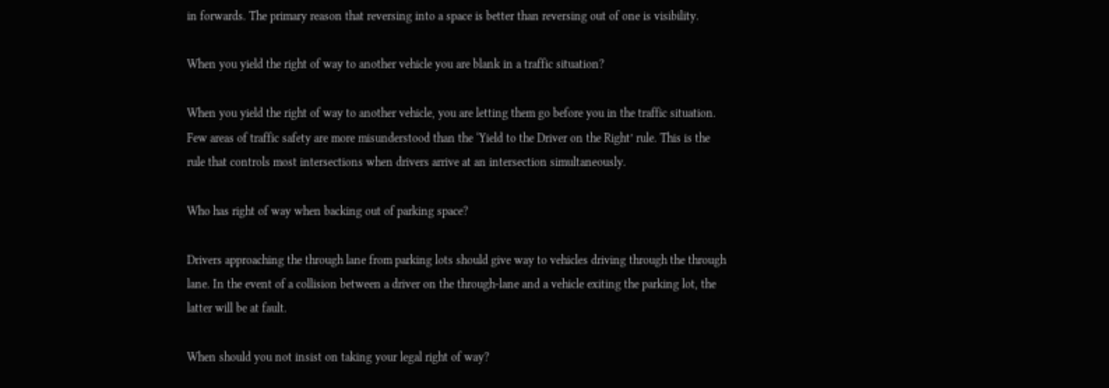in forwards. The primary reason that reversing into a space is better than reversing out of one is visibility.

When you yield the right of way to another vehicle you are blank in a traffic situation?

When you yield the right of way to another vehicle, you are letting them go before you in the traffic situation. Few areas of traffic safety are more misunderstood than the ‘Yield to the Driver on the Right’ rule. This is the rule that controls most intersections when drivers arrive at an intersection simultaneously.

Who has right of way when backing out of parking space?

Drivers approaching the through lane from parking lots should give way to vehicles driving through the through lane. In the event of a collision between a driver on the through-lane and a vehicle exiting the parking lot, the latter will be at fault.

When should you not insist on taking your legal right of way?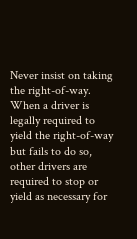Never insist on taking the right-of-way. When a driver is legally required to yield the right-of-way but fails to do so, other drivers are required to stop or yield as necessary for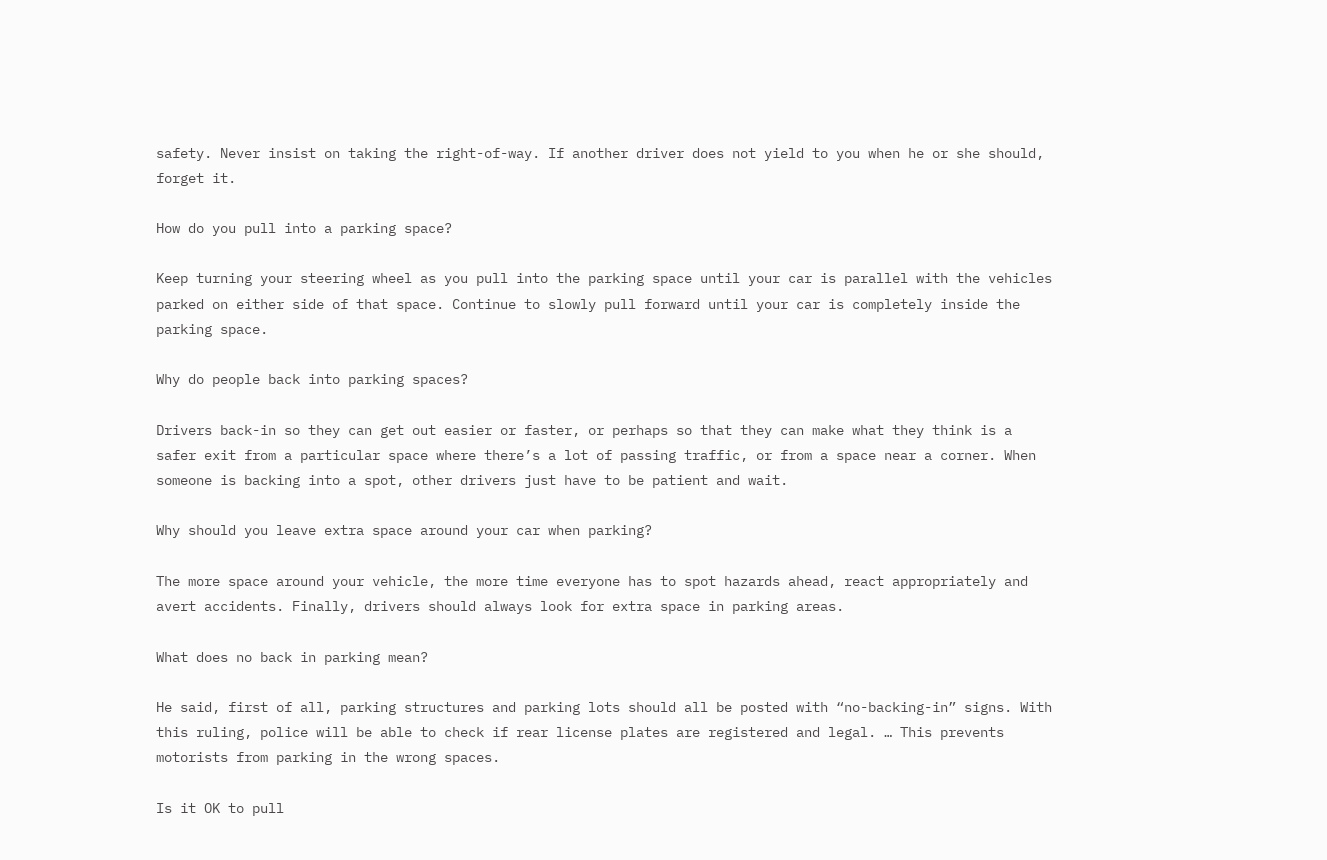safety. Never insist on taking the right-of-way. If another driver does not yield to you when he or she should, forget it.

How do you pull into a parking space?

Keep turning your steering wheel as you pull into the parking space until your car is parallel with the vehicles parked on either side of that space. Continue to slowly pull forward until your car is completely inside the parking space.

Why do people back into parking spaces?

Drivers back-in so they can get out easier or faster, or perhaps so that they can make what they think is a safer exit from a particular space where there’s a lot of passing traffic, or from a space near a corner. When someone is backing into a spot, other drivers just have to be patient and wait.

Why should you leave extra space around your car when parking?

The more space around your vehicle, the more time everyone has to spot hazards ahead, react appropriately and avert accidents. Finally, drivers should always look for extra space in parking areas.

What does no back in parking mean?

He said, first of all, parking structures and parking lots should all be posted with “no-backing-in” signs. With this ruling, police will be able to check if rear license plates are registered and legal. … This prevents motorists from parking in the wrong spaces.

Is it OK to pull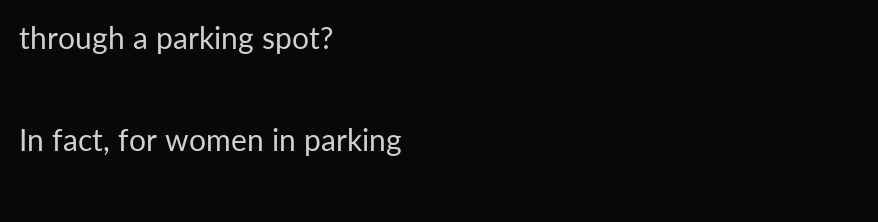through a parking spot?

In fact, for women in parking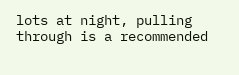lots at night, pulling through is a recommended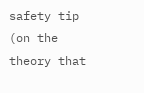safety tip (on the theory that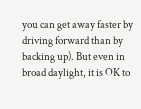you can get away faster by driving forward than by backing up). But even in broad daylight, it is OK to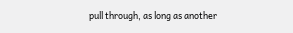pull through, as long as another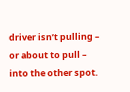driver isn’t pulling – or about to pull – into the other spot.